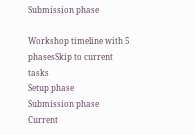Submission phase

Workshop timeline with 5 phasesSkip to current tasks
Setup phase
Submission phase
Current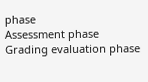phase
Assessment phase
Grading evaluation phase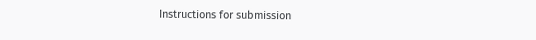Instructions for submission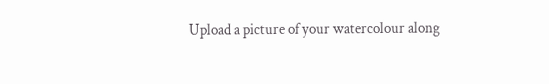Upload a picture of your watercolour along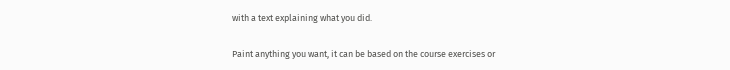with a text explaining what you did.

Paint anything you want, it can be based on the course exercises or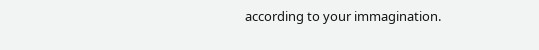according to your immagination.